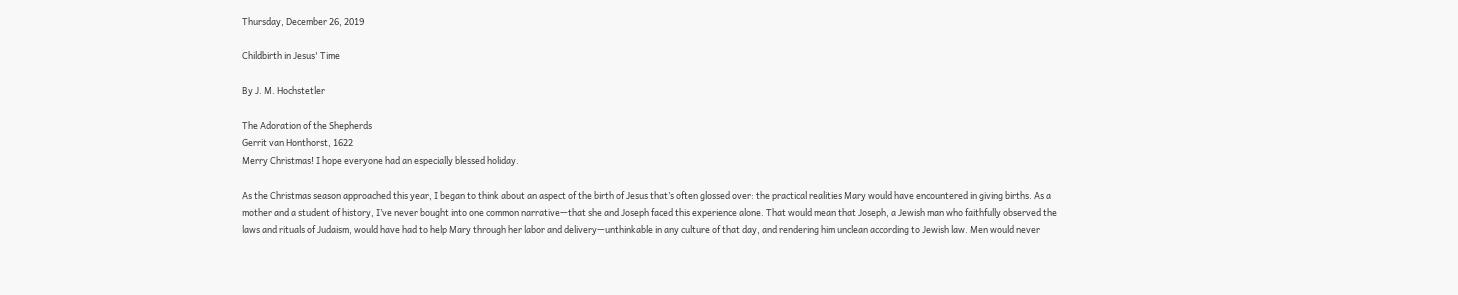Thursday, December 26, 2019

Childbirth in Jesus' Time

By J. M. Hochstetler

The Adoration of the Shepherds
Gerrit van Honthorst, 1622
Merry Christmas! I hope everyone had an especially blessed holiday.

As the Christmas season approached this year, I began to think about an aspect of the birth of Jesus that’s often glossed over: the practical realities Mary would have encountered in giving births. As a mother and a student of history, I’ve never bought into one common narrative—that she and Joseph faced this experience alone. That would mean that Joseph, a Jewish man who faithfully observed the laws and rituals of Judaism, would have had to help Mary through her labor and delivery—unthinkable in any culture of that day, and rendering him unclean according to Jewish law. Men would never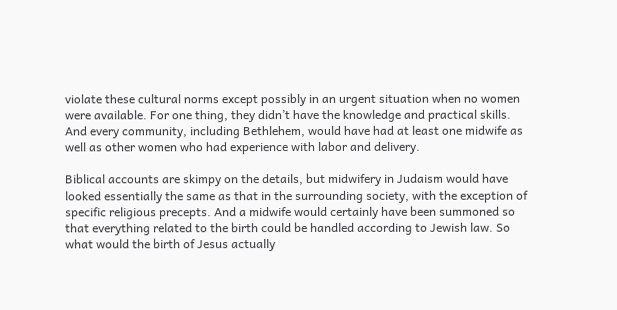violate these cultural norms except possibly in an urgent situation when no women were available. For one thing, they didn’t have the knowledge and practical skills. And every community, including Bethlehem, would have had at least one midwife as well as other women who had experience with labor and delivery.

Biblical accounts are skimpy on the details, but midwifery in Judaism would have looked essentially the same as that in the surrounding society, with the exception of specific religious precepts. And a midwife would certainly have been summoned so that everything related to the birth could be handled according to Jewish law. So what would the birth of Jesus actually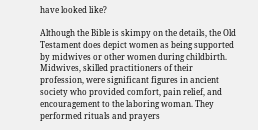have looked like?

Although the Bible is skimpy on the details, the Old Testament does depict women as being supported by midwives or other women during childbirth. Midwives, skilled practitioners of their profession, were significant figures in ancient society who provided comfort, pain relief, and encouragement to the laboring woman. They performed rituals and prayers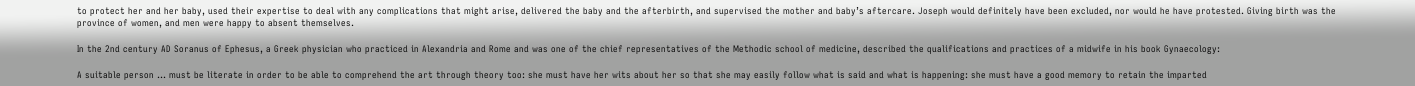to protect her and her baby, used their expertise to deal with any complications that might arise, delivered the baby and the afterbirth, and supervised the mother and baby’s aftercare. Joseph would definitely have been excluded, nor would he have protested. Giving birth was the province of women, and men were happy to absent themselves.

In the 2nd century AD Soranus of Ephesus, a Greek physician who practiced in Alexandria and Rome and was one of the chief representatives of the Methodic school of medicine, described the qualifications and practices of a midwife in his book Gynaecology:

A suitable person ... must be literate in order to be able to comprehend the art through theory too: she must have her wits about her so that she may easily follow what is said and what is happening: she must have a good memory to retain the imparted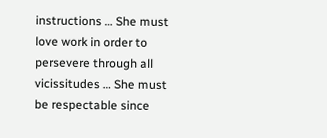instructions … She must love work in order to persevere through all vicissitudes … She must be respectable since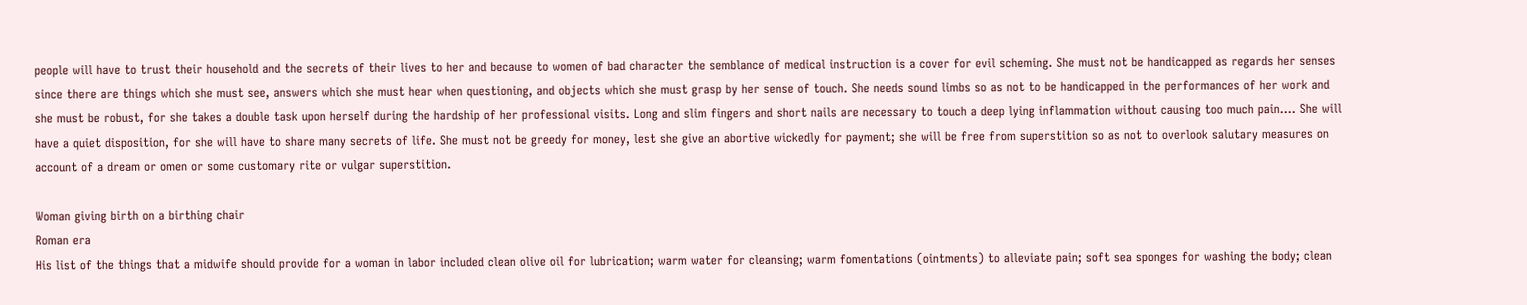people will have to trust their household and the secrets of their lives to her and because to women of bad character the semblance of medical instruction is a cover for evil scheming. She must not be handicapped as regards her senses since there are things which she must see, answers which she must hear when questioning, and objects which she must grasp by her sense of touch. She needs sound limbs so as not to be handicapped in the performances of her work and she must be robust, for she takes a double task upon herself during the hardship of her professional visits. Long and slim fingers and short nails are necessary to touch a deep lying inflammation without causing too much pain…. She will have a quiet disposition, for she will have to share many secrets of life. She must not be greedy for money, lest she give an abortive wickedly for payment; she will be free from superstition so as not to overlook salutary measures on account of a dream or omen or some customary rite or vulgar superstition.

Woman giving birth on a birthing chair
Roman era
His list of the things that a midwife should provide for a woman in labor included clean olive oil for lubrication; warm water for cleansing; warm fomentations (ointments) to alleviate pain; soft sea sponges for washing the body; clean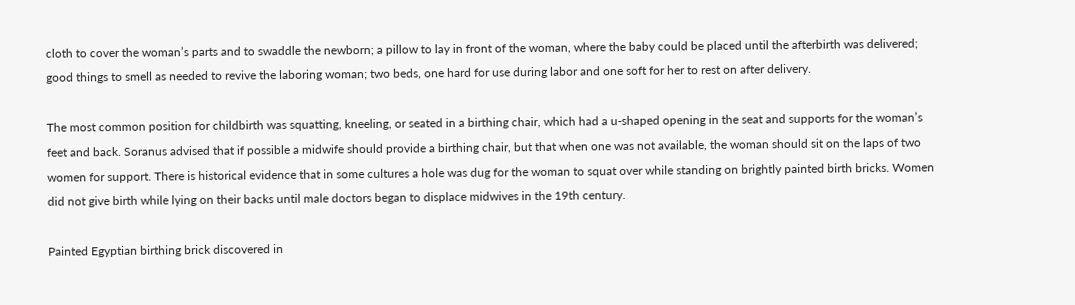cloth to cover the woman’s parts and to swaddle the newborn; a pillow to lay in front of the woman, where the baby could be placed until the afterbirth was delivered; good things to smell as needed to revive the laboring woman; two beds, one hard for use during labor and one soft for her to rest on after delivery.

The most common position for childbirth was squatting, kneeling, or seated in a birthing chair, which had a u-shaped opening in the seat and supports for the woman’s feet and back. Soranus advised that if possible a midwife should provide a birthing chair, but that when one was not available, the woman should sit on the laps of two women for support. There is historical evidence that in some cultures a hole was dug for the woman to squat over while standing on brightly painted birth bricks. Women did not give birth while lying on their backs until male doctors began to displace midwives in the 19th century.

Painted Egyptian birthing brick discovered in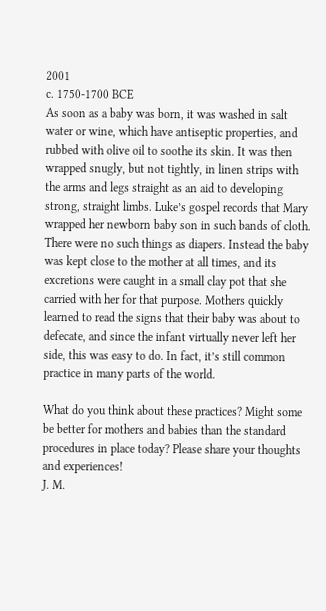2001
c. 1750-1700 BCE
As soon as a baby was born, it was washed in salt water or wine, which have antiseptic properties, and rubbed with olive oil to soothe its skin. It was then wrapped snugly, but not tightly, in linen strips with the arms and legs straight as an aid to developing strong, straight limbs. Luke’s gospel records that Mary wrapped her newborn baby son in such bands of cloth. There were no such things as diapers. Instead the baby was kept close to the mother at all times, and its excretions were caught in a small clay pot that she carried with her for that purpose. Mothers quickly learned to read the signs that their baby was about to defecate, and since the infant virtually never left her side, this was easy to do. In fact, it’s still common practice in many parts of the world.

What do you think about these practices? Might some be better for mothers and babies than the standard procedures in place today? Please share your thoughts and experiences!
J. M.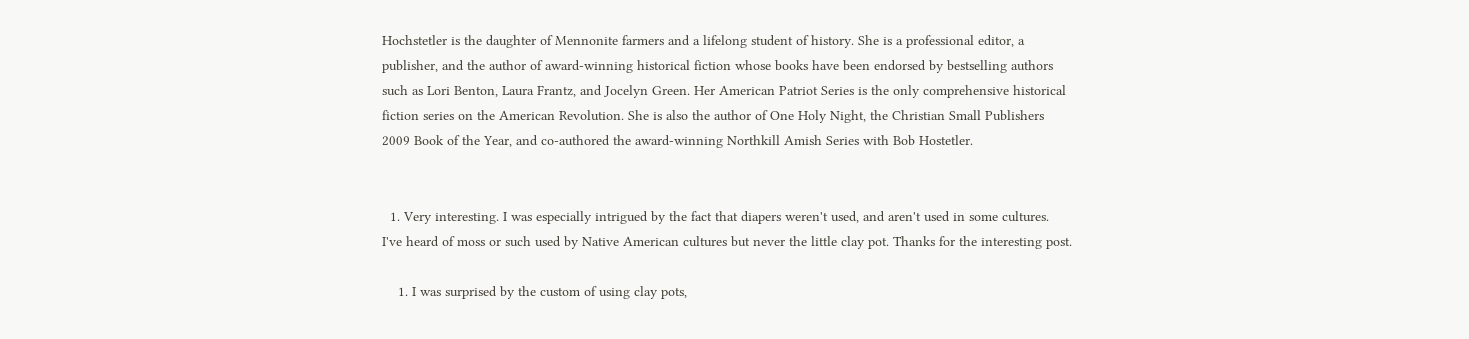Hochstetler is the daughter of Mennonite farmers and a lifelong student of history. She is a professional editor, a publisher, and the author of award-winning historical fiction whose books have been endorsed by bestselling authors such as Lori Benton, Laura Frantz, and Jocelyn Green. Her American Patriot Series is the only comprehensive historical fiction series on the American Revolution. She is also the author of One Holy Night, the Christian Small Publishers 2009 Book of the Year, and co-authored the award-winning Northkill Amish Series with Bob Hostetler.


  1. Very interesting. I was especially intrigued by the fact that diapers weren't used, and aren't used in some cultures. I've heard of moss or such used by Native American cultures but never the little clay pot. Thanks for the interesting post.

    1. I was surprised by the custom of using clay pots,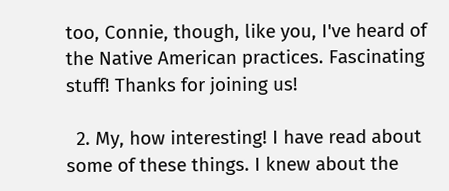too, Connie, though, like you, I've heard of the Native American practices. Fascinating stuff! Thanks for joining us!

  2. My, how interesting! I have read about some of these things. I knew about the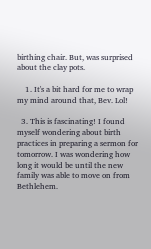birthing chair. But, was surprised about the clay pots.

    1. It's a bit hard for me to wrap my mind around that, Bev. Lol!

  3. This is fascinating! I found myself wondering about birth practices in preparing a sermon for tomorrow. I was wondering how long it would be until the new family was able to move on from Bethlehem.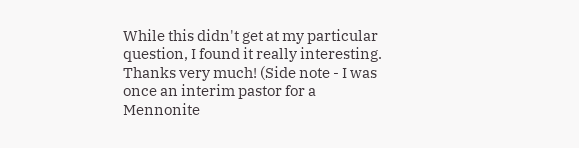While this didn't get at my particular question, I found it really interesting. Thanks very much! (Side note - I was once an interim pastor for a Mennonite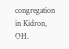congregation in Kidron, OH.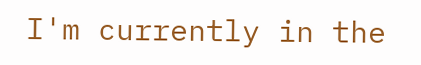I'm currently in the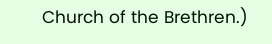Church of the Brethren.)